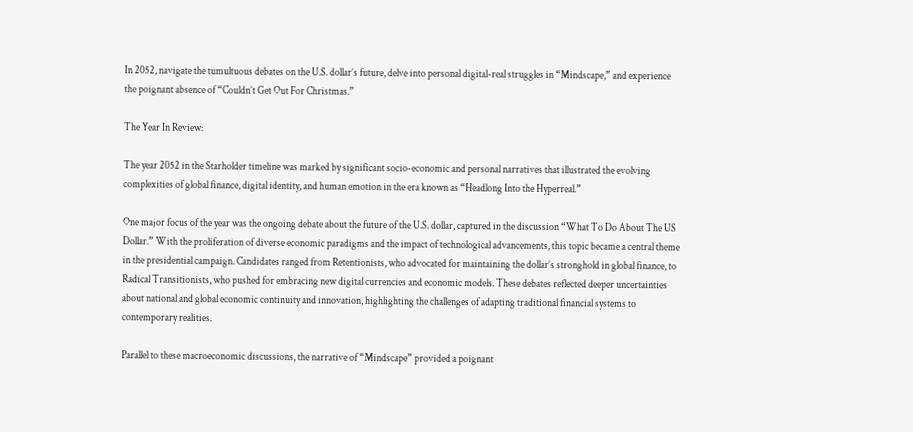In 2052, navigate the tumultuous debates on the U.S. dollar’s future, delve into personal digital-real struggles in “Mindscape,” and experience the poignant absence of “Couldn’t Get Out For Christmas.”

The Year In Review:

The year 2052 in the Starholder timeline was marked by significant socio-economic and personal narratives that illustrated the evolving complexities of global finance, digital identity, and human emotion in the era known as “Headlong Into the Hyperreal.”

One major focus of the year was the ongoing debate about the future of the U.S. dollar, captured in the discussion “What To Do About The US Dollar.” With the proliferation of diverse economic paradigms and the impact of technological advancements, this topic became a central theme in the presidential campaign. Candidates ranged from Retentionists, who advocated for maintaining the dollar’s stronghold in global finance, to Radical Transitionists, who pushed for embracing new digital currencies and economic models. These debates reflected deeper uncertainties about national and global economic continuity and innovation, highlighting the challenges of adapting traditional financial systems to contemporary realities.

Parallel to these macroeconomic discussions, the narrative of “Mindscape” provided a poignant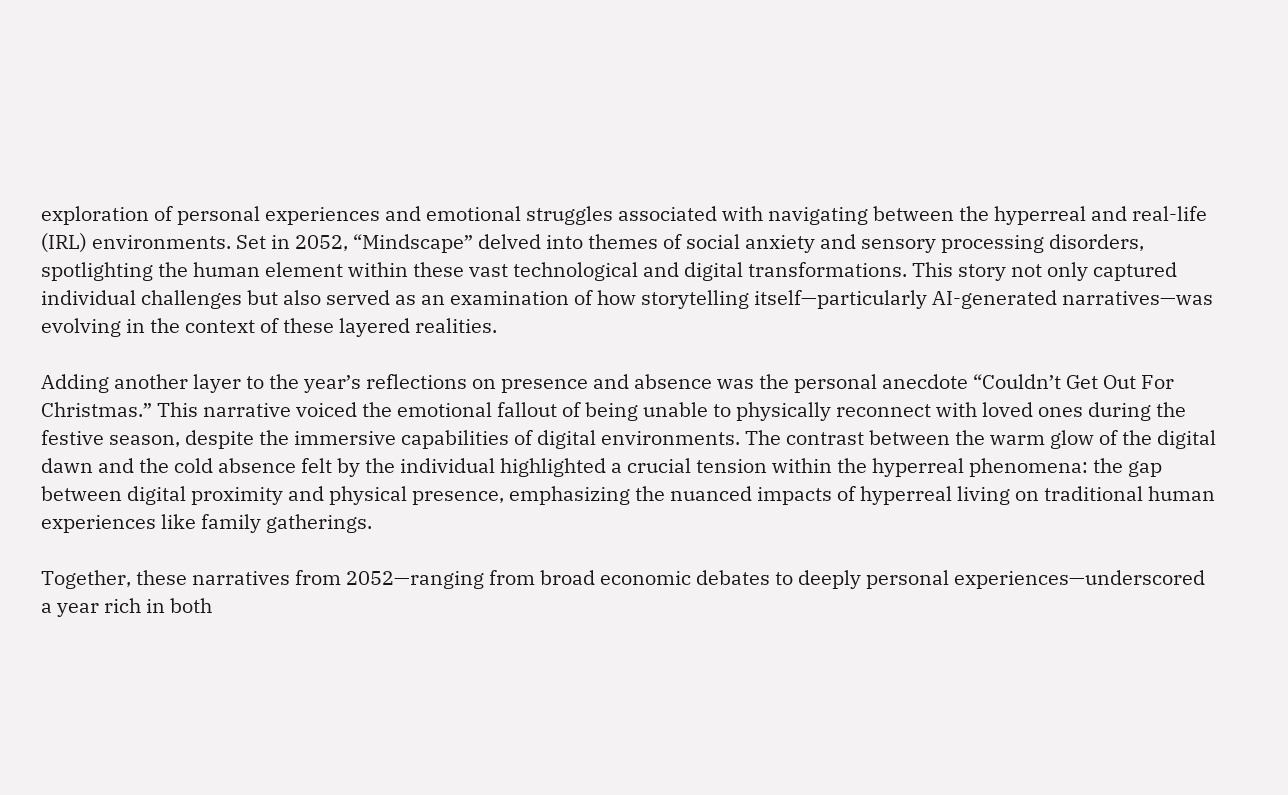exploration of personal experiences and emotional struggles associated with navigating between the hyperreal and real-life (IRL) environments. Set in 2052, “Mindscape” delved into themes of social anxiety and sensory processing disorders, spotlighting the human element within these vast technological and digital transformations. This story not only captured individual challenges but also served as an examination of how storytelling itself—particularly AI-generated narratives—was evolving in the context of these layered realities.

Adding another layer to the year’s reflections on presence and absence was the personal anecdote “Couldn’t Get Out For Christmas.” This narrative voiced the emotional fallout of being unable to physically reconnect with loved ones during the festive season, despite the immersive capabilities of digital environments. The contrast between the warm glow of the digital dawn and the cold absence felt by the individual highlighted a crucial tension within the hyperreal phenomena: the gap between digital proximity and physical presence, emphasizing the nuanced impacts of hyperreal living on traditional human experiences like family gatherings.

Together, these narratives from 2052—ranging from broad economic debates to deeply personal experiences—underscored a year rich in both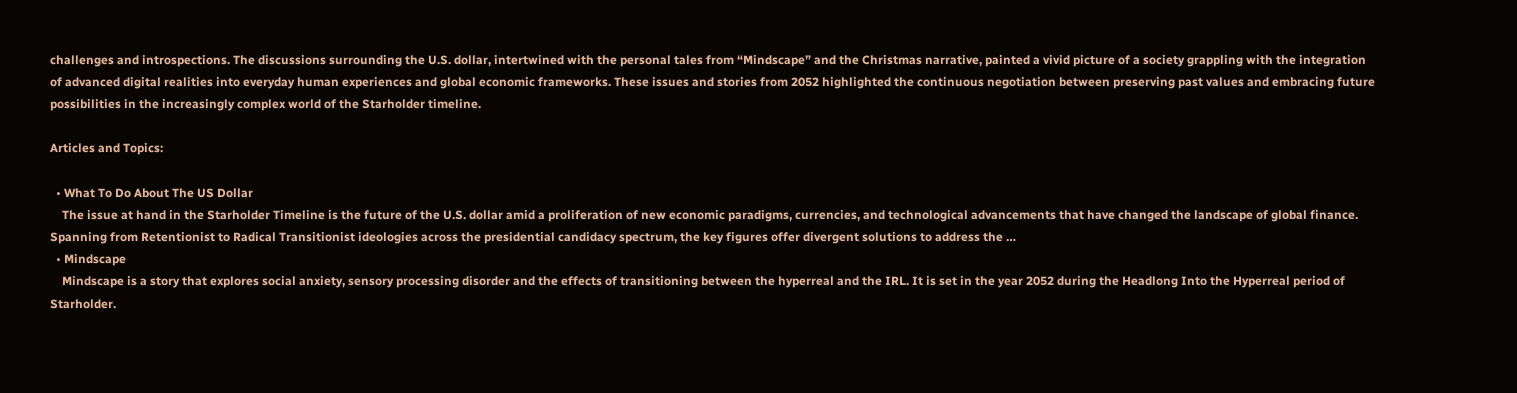challenges and introspections. The discussions surrounding the U.S. dollar, intertwined with the personal tales from “Mindscape” and the Christmas narrative, painted a vivid picture of a society grappling with the integration of advanced digital realities into everyday human experiences and global economic frameworks. These issues and stories from 2052 highlighted the continuous negotiation between preserving past values and embracing future possibilities in the increasingly complex world of the Starholder timeline.

Articles and Topics:

  • What To Do About The US Dollar
    The issue at hand in the Starholder Timeline is the future of the U.S. dollar amid a proliferation of new economic paradigms, currencies, and technological advancements that have changed the landscape of global finance. Spanning from Retentionist to Radical Transitionist ideologies across the presidential candidacy spectrum, the key figures offer divergent solutions to address the …
  • Mindscape
    Mindscape is a story that explores social anxiety, sensory processing disorder and the effects of transitioning between the hyperreal and the IRL. It is set in the year 2052 during the Headlong Into the Hyperreal period of Starholder.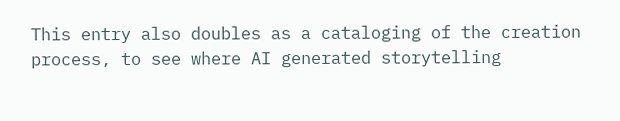This entry also doubles as a cataloging of the creation process, to see where AI generated storytelling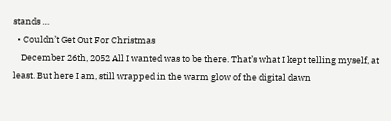stands …
  • Couldn’t Get Out For Christmas
    December 26th, 2052 All I wanted was to be there. That’s what I kept telling myself, at least. But here I am, still wrapped in the warm glow of the digital dawn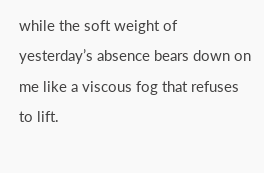while the soft weight of yesterday’s absence bears down on me like a viscous fog that refuses to lift.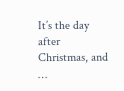It’s the day after Christmas, and …